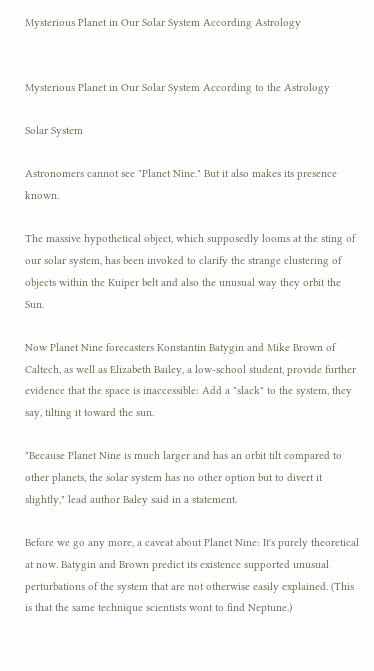Mysterious Planet in Our Solar System According Astrology


Mysterious Planet in Our Solar System According to the Astrology

Solar System

Astronomers cannot see "Planet Nine." But it also makes its presence known.

The massive hypothetical object, which supposedly looms at the sting of our solar system, has been invoked to clarify the strange clustering of objects within the Kuiper belt and also the unusual way they orbit the Sun.

Now Planet Nine forecasters Konstantin Batygin and Mike Brown of Caltech, as well as Elizabeth Bailey, a low-school student, provide further evidence that the space is inaccessible: Add a "slack" to the system, they say, tilting it toward the sun.

"Because Planet Nine is much larger and has an orbit tilt compared to other planets, the solar system has no other option but to divert it slightly," lead author Baley said in a statement.

Before we go any more, a caveat about Planet Nine: It's purely theoretical at now. Batygin and Brown predict its existence supported unusual perturbations of the system that are not otherwise easily explained. (This is that the same technique scientists wont to find Neptune.)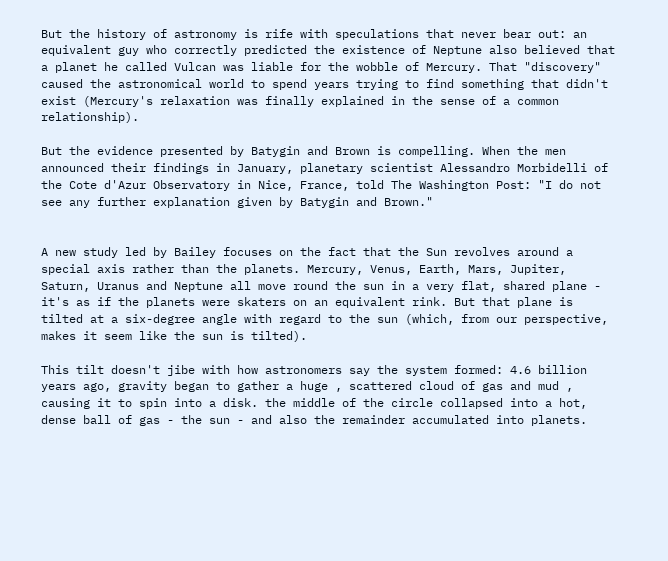But the history of astronomy is rife with speculations that never bear out: an equivalent guy who correctly predicted the existence of Neptune also believed that a planet he called Vulcan was liable for the wobble of Mercury. That "discovery" caused the astronomical world to spend years trying to find something that didn't exist (Mercury's relaxation was finally explained in the sense of a common relationship).

But the evidence presented by Batygin and Brown is compelling. When the men announced their findings in January, planetary scientist Alessandro Morbidelli of the Cote d'Azur Observatory in Nice, France, told The Washington Post: "I do not see any further explanation given by Batygin and Brown."


A new study led by Bailey focuses on the fact that the Sun revolves around a special axis rather than the planets. Mercury, Venus, Earth, Mars, Jupiter, Saturn, Uranus and Neptune all move round the sun in a very flat, shared plane - it's as if the planets were skaters on an equivalent rink. But that plane is tilted at a six-degree angle with regard to the sun (which, from our perspective, makes it seem like the sun is tilted).

This tilt doesn't jibe with how astronomers say the system formed: 4.6 billion years ago, gravity began to gather a huge , scattered cloud of gas and mud , causing it to spin into a disk. the middle of the circle collapsed into a hot, dense ball of gas - the sun - and also the remainder accumulated into planets.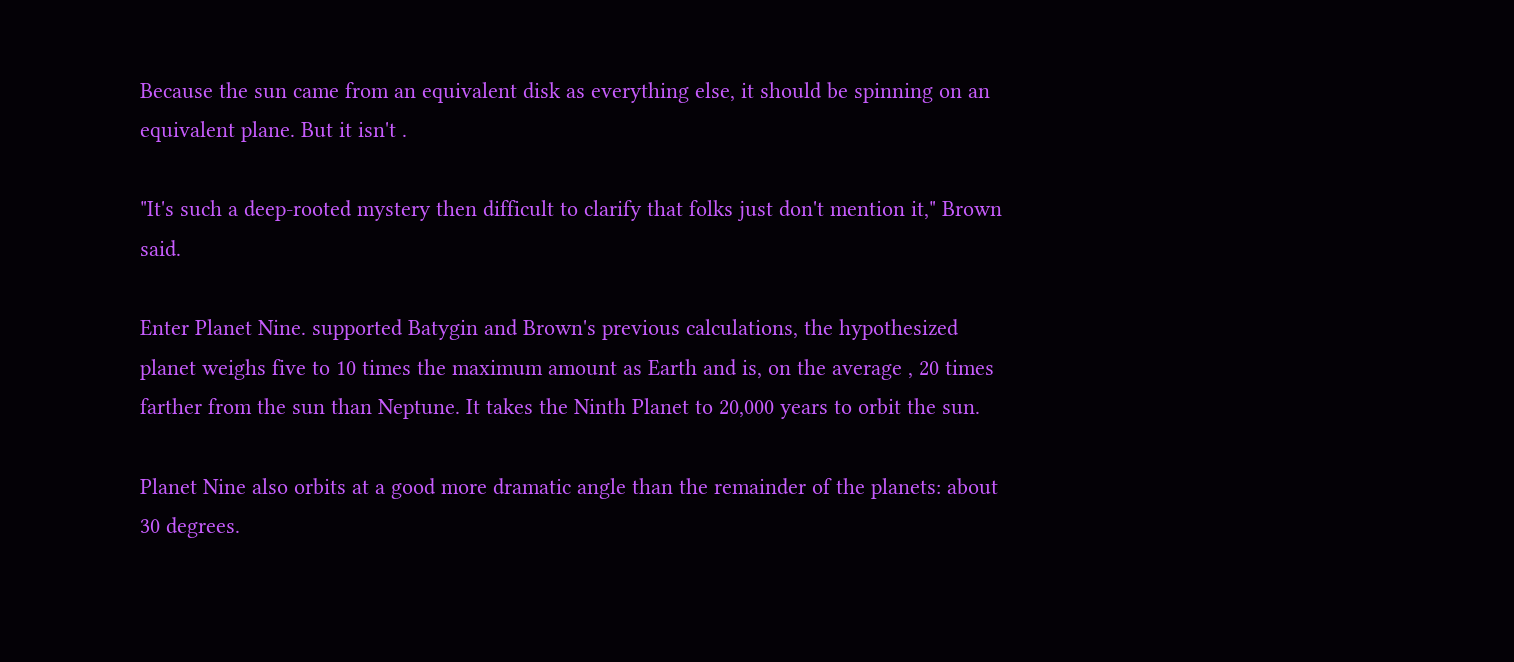Because the sun came from an equivalent disk as everything else, it should be spinning on an equivalent plane. But it isn't .

"It's such a deep-rooted mystery then difficult to clarify that folks just don't mention it," Brown said.

Enter Planet Nine. supported Batygin and Brown's previous calculations, the hypothesized planet weighs five to 10 times the maximum amount as Earth and is, on the average , 20 times farther from the sun than Neptune. It takes the Ninth Planet to 20,000 years to orbit the sun.

Planet Nine also orbits at a good more dramatic angle than the remainder of the planets: about 30 degrees.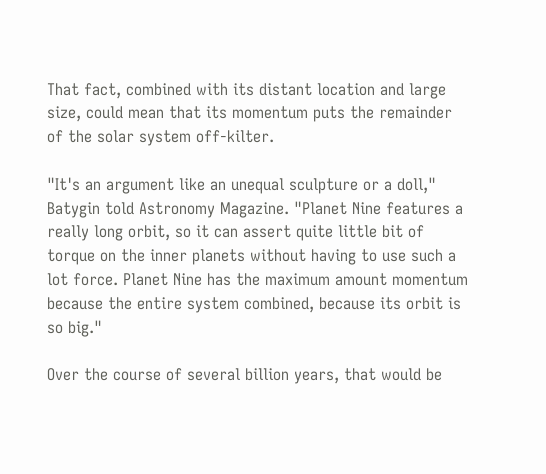That fact, combined with its distant location and large size, could mean that its momentum puts the remainder of the solar system off-kilter.

"It's an argument like an unequal sculpture or a doll," Batygin told Astronomy Magazine. "Planet Nine features a really long orbit, so it can assert quite little bit of torque on the inner planets without having to use such a lot force. Planet Nine has the maximum amount momentum because the entire system combined, because its orbit is so big."

Over the course of several billion years, that would be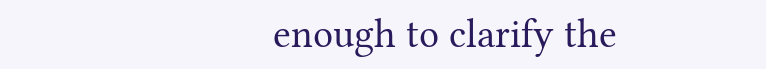enough to clarify the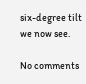six-degree tilt we now see.

No comments